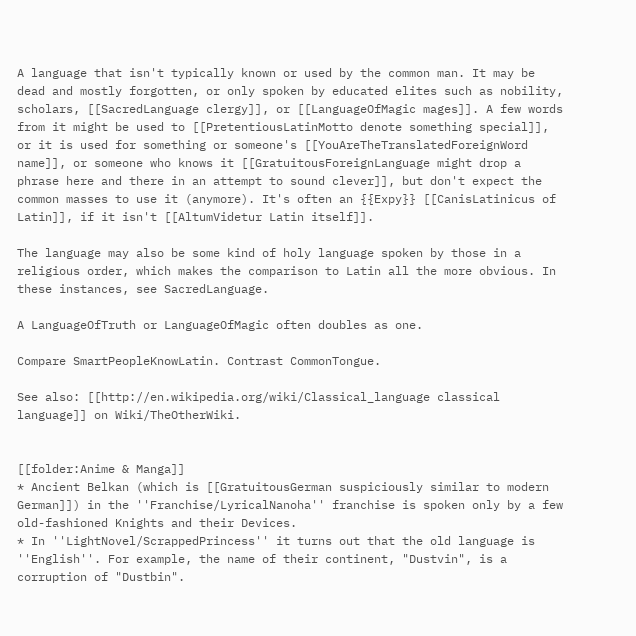A language that isn't typically known or used by the common man. It may be dead and mostly forgotten, or only spoken by educated elites such as nobility, scholars, [[SacredLanguage clergy]], or [[LanguageOfMagic mages]]. A few words from it might be used to [[PretentiousLatinMotto denote something special]], or it is used for something or someone's [[YouAreTheTranslatedForeignWord name]], or someone who knows it [[GratuitousForeignLanguage might drop a phrase here and there in an attempt to sound clever]], but don't expect the common masses to use it (anymore). It's often an {{Expy}} [[CanisLatinicus of Latin]], if it isn't [[AltumVidetur Latin itself]].

The language may also be some kind of holy language spoken by those in a religious order, which makes the comparison to Latin all the more obvious. In these instances, see SacredLanguage.

A LanguageOfTruth or LanguageOfMagic often doubles as one.

Compare SmartPeopleKnowLatin. Contrast CommonTongue.

See also: [[http://en.wikipedia.org/wiki/Classical_language classical language]] on Wiki/TheOtherWiki.


[[folder:Anime & Manga]]
* Ancient Belkan (which is [[GratuitousGerman suspiciously similar to modern German]]) in the ''Franchise/LyricalNanoha'' franchise is spoken only by a few old-fashioned Knights and their Devices.
* In ''LightNovel/ScrappedPrincess'' it turns out that the old language is ''English''. For example, the name of their continent, "Dustvin", is a corruption of "Dustbin".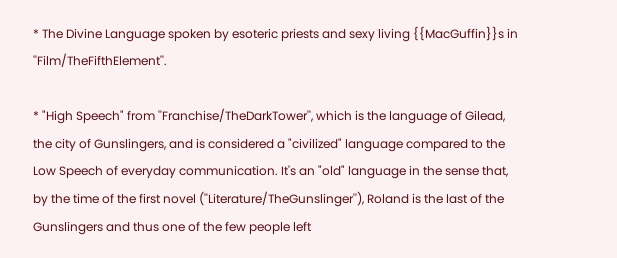* The Divine Language spoken by esoteric priests and sexy living {{MacGuffin}}s in ''Film/TheFifthElement''.

* "High Speech" from ''Franchise/TheDarkTower'', which is the language of Gilead, the city of Gunslingers, and is considered a "civilized" language compared to the Low Speech of everyday communication. It's an "old" language in the sense that, by the time of the first novel (''Literature/TheGunslinger''), Roland is the last of the Gunslingers and thus one of the few people left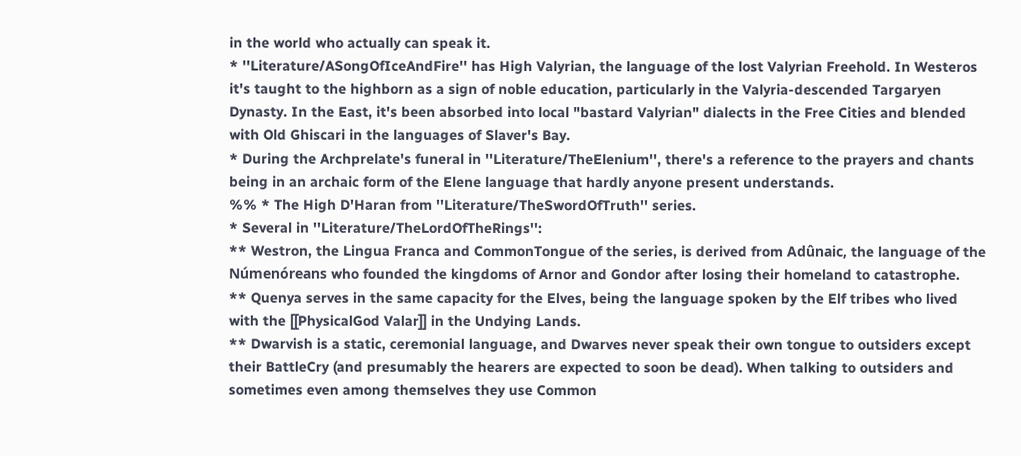in the world who actually can speak it.
* ''Literature/ASongOfIceAndFire'' has High Valyrian, the language of the lost Valyrian Freehold. In Westeros it's taught to the highborn as a sign of noble education, particularly in the Valyria-descended Targaryen Dynasty. In the East, it's been absorbed into local "bastard Valyrian" dialects in the Free Cities and blended with Old Ghiscari in the languages of Slaver's Bay.
* During the Archprelate's funeral in ''Literature/TheElenium'', there's a reference to the prayers and chants being in an archaic form of the Elene language that hardly anyone present understands.
%% * The High D'Haran from ''Literature/TheSwordOfTruth'' series.
* Several in ''Literature/TheLordOfTheRings'':
** Westron, the Lingua Franca and CommonTongue of the series, is derived from Adûnaic, the language of the Númenóreans who founded the kingdoms of Arnor and Gondor after losing their homeland to catastrophe.
** Quenya serves in the same capacity for the Elves, being the language spoken by the Elf tribes who lived with the [[PhysicalGod Valar]] in the Undying Lands.
** Dwarvish is a static, ceremonial language, and Dwarves never speak their own tongue to outsiders except their BattleCry (and presumably the hearers are expected to soon be dead). When talking to outsiders and sometimes even among themselves they use Common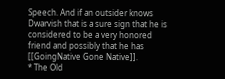Speech. And if an outsider knows Dwarvish that is a sure sign that he is considered to be a very honored friend and possibly that he has [[GoingNative Gone Native]].
* The Old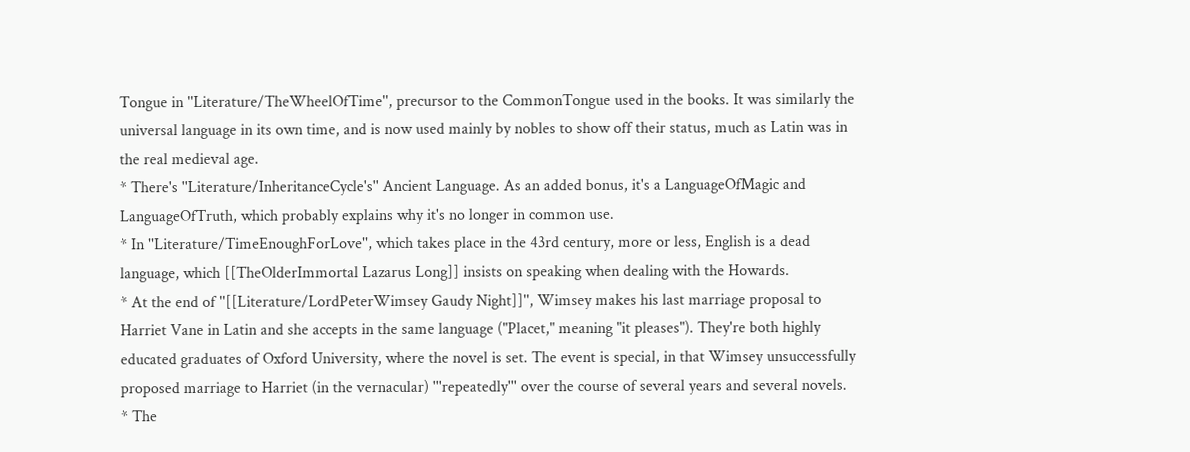Tongue in ''Literature/TheWheelOfTime'', precursor to the CommonTongue used in the books. It was similarly the universal language in its own time, and is now used mainly by nobles to show off their status, much as Latin was in the real medieval age.
* There's ''Literature/InheritanceCycle's'' Ancient Language. As an added bonus, it's a LanguageOfMagic and LanguageOfTruth, which probably explains why it's no longer in common use.
* In ''Literature/TimeEnoughForLove'', which takes place in the 43rd century, more or less, English is a dead language, which [[TheOlderImmortal Lazarus Long]] insists on speaking when dealing with the Howards.
* At the end of ''[[Literature/LordPeterWimsey Gaudy Night]]'', Wimsey makes his last marriage proposal to Harriet Vane in Latin and she accepts in the same language ("Placet," meaning "it pleases"). They're both highly educated graduates of Oxford University, where the novel is set. The event is special, in that Wimsey unsuccessfully proposed marriage to Harriet (in the vernacular) '''repeatedly''' over the course of several years and several novels.
* The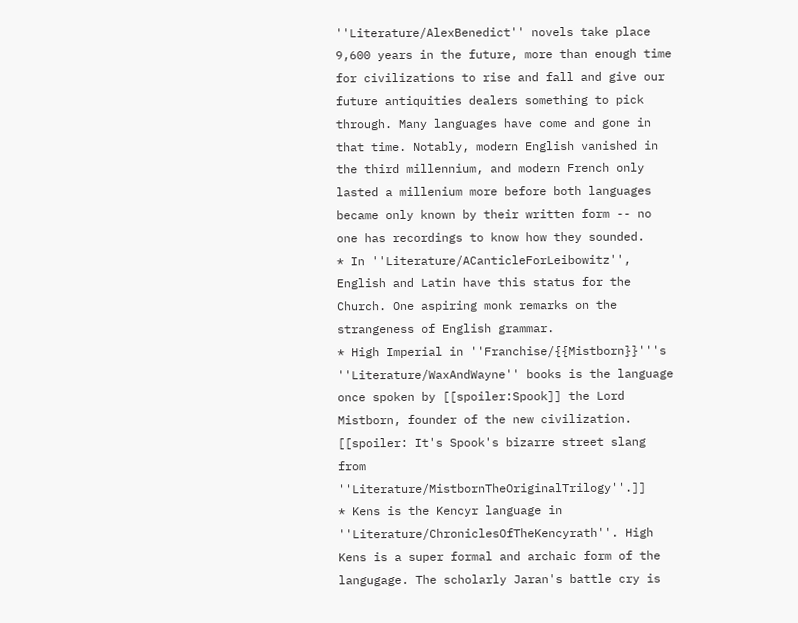''Literature/AlexBenedict'' novels take place 9,600 years in the future, more than enough time for civilizations to rise and fall and give our future antiquities dealers something to pick through. Many languages have come and gone in that time. Notably, modern English vanished in the third millennium, and modern French only lasted a millenium more before both languages became only known by their written form -- no one has recordings to know how they sounded.
* In ''Literature/ACanticleForLeibowitz'', English and Latin have this status for the Church. One aspiring monk remarks on the strangeness of English grammar.
* High Imperial in ''Franchise/{{Mistborn}}'''s ''Literature/WaxAndWayne'' books is the language once spoken by [[spoiler:Spook]] the Lord Mistborn, founder of the new civilization. [[spoiler: It's Spook's bizarre street slang from ''Literature/MistbornTheOriginalTrilogy''.]]
* Kens is the Kencyr language in ''Literature/ChroniclesOfTheKencyrath''. High Kens is a super formal and archaic form of the langugage. The scholarly Jaran's battle cry is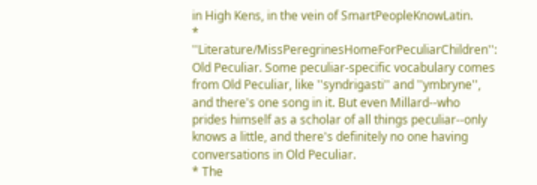in High Kens, in the vein of SmartPeopleKnowLatin.
* ''Literature/MissPeregrinesHomeForPeculiarChildren'': Old Peculiar. Some peculiar-specific vocabulary comes from Old Peculiar, like ''syndrigasti'' and ''ymbryne'', and there's one song in it. But even Millard--who prides himself as a scholar of all things peculiar--only knows a little, and there's definitely no one having conversations in Old Peculiar.
* The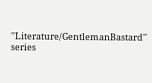''Literature/GentlemanBastard'' series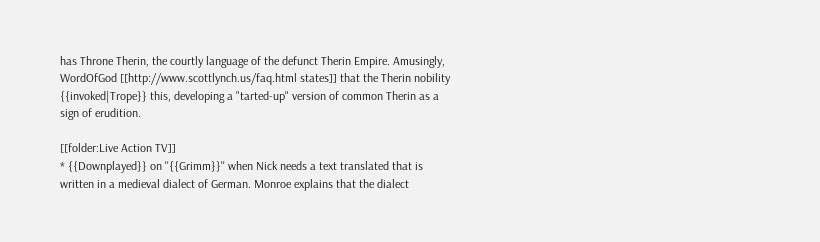has Throne Therin, the courtly language of the defunct Therin Empire. Amusingly, WordOfGod [[http://www.scottlynch.us/faq.html states]] that the Therin nobility {{invoked|Trope}} this, developing a "tarted-up" version of common Therin as a sign of erudition.

[[folder:Live Action TV]]
* {{Downplayed}} on ''{{Grimm}}'' when Nick needs a text translated that is written in a medieval dialect of German. Monroe explains that the dialect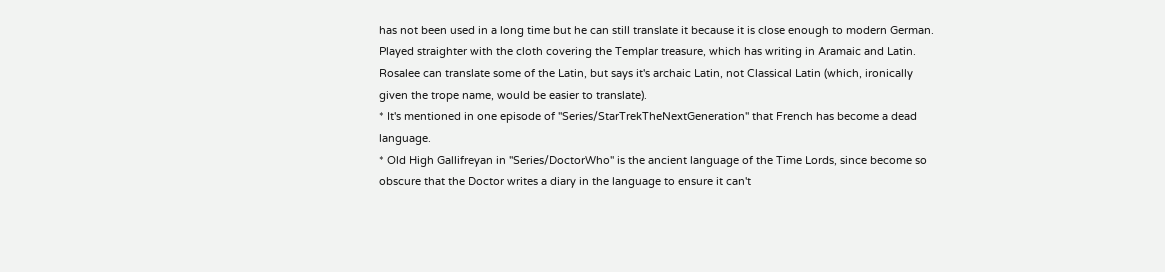has not been used in a long time but he can still translate it because it is close enough to modern German. Played straighter with the cloth covering the Templar treasure, which has writing in Aramaic and Latin. Rosalee can translate some of the Latin, but says it's archaic Latin, not Classical Latin (which, ironically given the trope name, would be easier to translate).
* It's mentioned in one episode of ''Series/StarTrekTheNextGeneration'' that French has become a dead language.
* Old High Gallifreyan in ''Series/DoctorWho'' is the ancient language of the Time Lords, since become so obscure that the Doctor writes a diary in the language to ensure it can't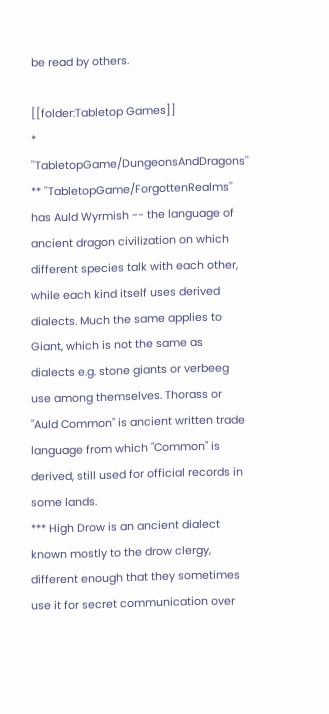be read by others.

[[folder:Tabletop Games]]
* ''TabletopGame/DungeonsAndDragons''
** ''TabletopGame/ForgottenRealms'' has Auld Wyrmish -- the language of ancient dragon civilization on which different species talk with each other, while each kind itself uses derived dialects. Much the same applies to Giant, which is not the same as dialects e.g. stone giants or verbeeg use among themselves. Thorass or "Auld Common" is ancient written trade language from which "Common" is derived, still used for official records in some lands.
*** High Drow is an ancient dialect known mostly to the drow clergy, different enough that they sometimes use it for secret communication over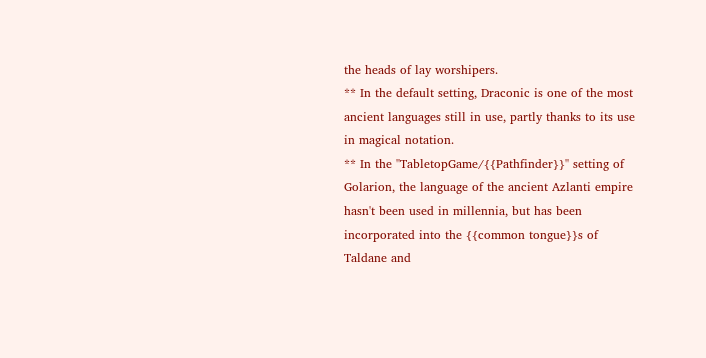the heads of lay worshipers.
** In the default setting, Draconic is one of the most ancient languages still in use, partly thanks to its use in magical notation.
** In the ''TabletopGame/{{Pathfinder}}'' setting of Golarion, the language of the ancient Azlanti empire hasn't been used in millennia, but has been incorporated into the {{common tongue}}s of Taldane and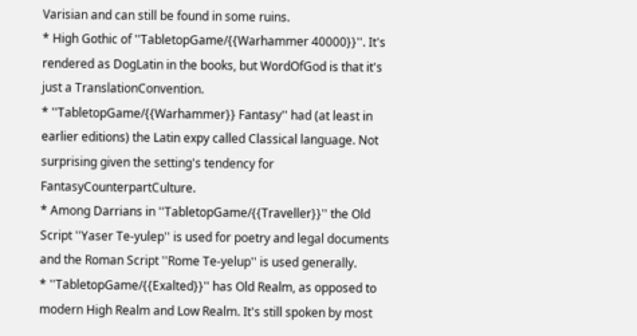Varisian and can still be found in some ruins.
* High Gothic of ''TabletopGame/{{Warhammer 40000}}''. It's rendered as DogLatin in the books, but WordOfGod is that it's just a TranslationConvention.
* ''TabletopGame/{{Warhammer}} Fantasy'' had (at least in earlier editions) the Latin expy called Classical language. Not surprising given the setting's tendency for FantasyCounterpartCulture.
* Among Darrians in ''TabletopGame/{{Traveller}}'' the Old Script ''Yaser Te-yulep'' is used for poetry and legal documents and the Roman Script ''Rome Te-yelup'' is used generally.
* ''TabletopGame/{{Exalted}}'' has Old Realm, as opposed to modern High Realm and Low Realm. It's still spoken by most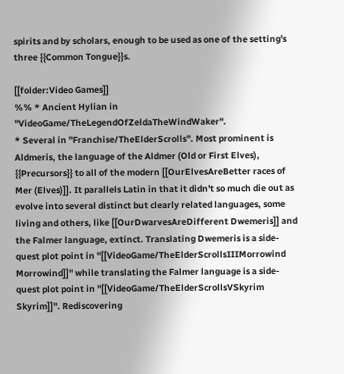spirits and by scholars, enough to be used as one of the setting's three {{Common Tongue}}s.

[[folder:Video Games]]
%% * Ancient Hylian in ''VideoGame/TheLegendOfZeldaTheWindWaker''.
* Several in ''Franchise/TheElderScrolls''. Most prominent is Aldmeris, the language of the Aldmer (Old or First Elves), {{Precursors}} to all of the modern [[OurElvesAreBetter races of Mer (Elves)]]. It parallels Latin in that it didn't so much die out as evolve into several distinct but clearly related languages, some living and others, like [[OurDwarvesAreDifferent Dwemeris]] and the Falmer language, extinct. Translating Dwemeris is a side-quest plot point in ''[[VideoGame/TheElderScrollsIIIMorrowind Morrowind]]'' while translating the Falmer language is a side-quest plot point in ''[[VideoGame/TheElderScrollsVSkyrim Skyrim]]''. Rediscovering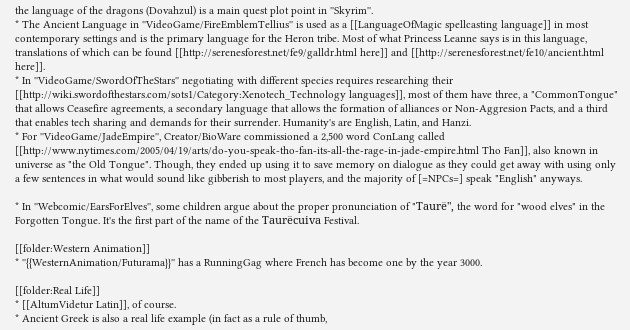the language of the dragons (Dovahzul) is a main quest plot point in ''Skyrim''.
* The Ancient Language in ''VideoGame/FireEmblemTellius'' is used as a [[LanguageOfMagic spellcasting language]] in most contemporary settings and is the primary language for the Heron tribe. Most of what Princess Leanne says is in this language, translations of which can be found [[http://serenesforest.net/fe9/galldr.html here]] and [[http://serenesforest.net/fe10/ancient.html here]].
* In ''VideoGame/SwordOfTheStars'' negotiating with different species requires researching their [[http://wiki.swordofthestars.com/sots1/Category:Xenotech_Technology languages]], most of them have three, a "CommonTongue" that allows Ceasefire agreements, a secondary language that allows the formation of alliances or Non-Aggresion Pacts, and a third that enables tech sharing and demands for their surrender. Humanity's are English, Latin, and Hanzi.
* For ''VideoGame/JadeEmpire'', Creator/BioWare commissioned a 2,500 word ConLang called [[http://www.nytimes.com/2005/04/19/arts/do-you-speak-tho-fan-its-all-the-rage-in-jade-empire.html Tho Fan]], also known in universe as "the Old Tongue". Though, they ended up using it to save memory on dialogue as they could get away with using only a few sentences in what would sound like gibberish to most players, and the majority of [=NPCs=] speak "English" anyways.

* In ''Webcomic/EarsForElves'', some children argue about the proper pronunciation of "Taurë", the word for "wood elves" in the Forgotten Tongue. It's the first part of the name of the Taurëcuiva Festival.

[[folder:Western Animation]]
* ''{{WesternAnimation/Futurama}}'' has a RunningGag where French has become one by the year 3000.

[[folder:Real Life]]
* [[AltumVidetur Latin]], of course.
* Ancient Greek is also a real life example (in fact as a rule of thumb,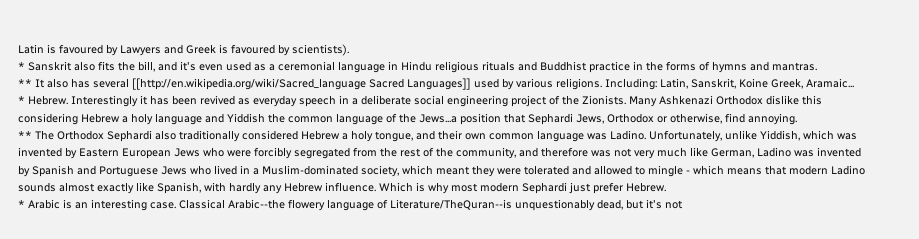Latin is favoured by Lawyers and Greek is favoured by scientists).
* Sanskrit also fits the bill, and it's even used as a ceremonial language in Hindu religious rituals and Buddhist practice in the forms of hymns and mantras.
** It also has several [[http://en.wikipedia.org/wiki/Sacred_language Sacred Languages]] used by various religions. Including: Latin, Sanskrit, Koine Greek, Aramaic...
* Hebrew. Interestingly it has been revived as everyday speech in a deliberate social engineering project of the Zionists. Many Ashkenazi Orthodox dislike this considering Hebrew a holy language and Yiddish the common language of the Jews...a position that Sephardi Jews, Orthodox or otherwise, find annoying.
** The Orthodox Sephardi also traditionally considered Hebrew a holy tongue, and their own common language was Ladino. Unfortunately, unlike Yiddish, which was invented by Eastern European Jews who were forcibly segregated from the rest of the community, and therefore was not very much like German, Ladino was invented by Spanish and Portuguese Jews who lived in a Muslim-dominated society, which meant they were tolerated and allowed to mingle - which means that modern Ladino sounds almost exactly like Spanish, with hardly any Hebrew influence. Which is why most modern Sephardi just prefer Hebrew.
* Arabic is an interesting case. Classical Arabic--the flowery language of Literature/TheQuran--is unquestionably dead, but it's not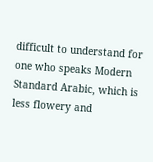difficult to understand for one who speaks Modern Standard Arabic, which is less flowery and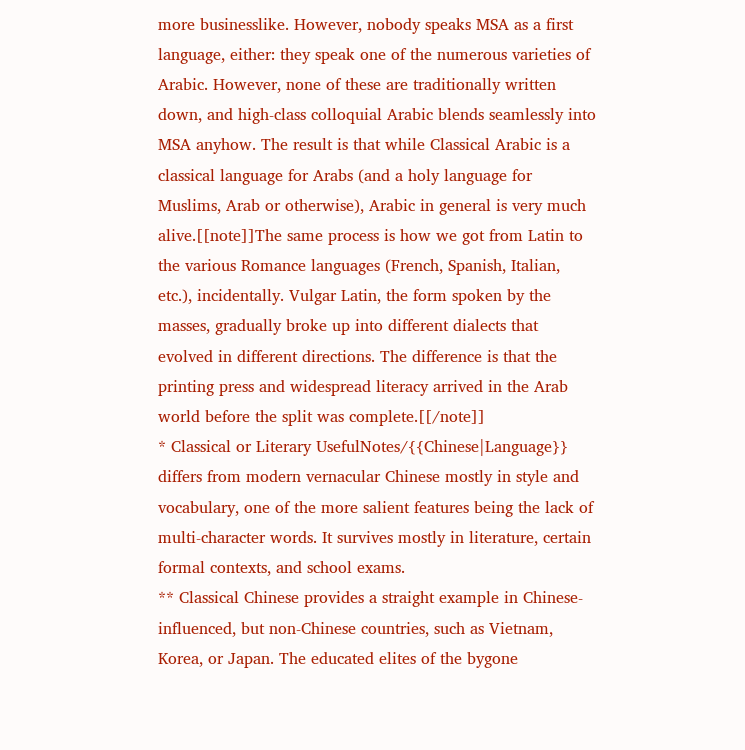more businesslike. However, nobody speaks MSA as a first language, either: they speak one of the numerous varieties of Arabic. However, none of these are traditionally written down, and high-class colloquial Arabic blends seamlessly into MSA anyhow. The result is that while Classical Arabic is a classical language for Arabs (and a holy language for Muslims, Arab or otherwise), Arabic in general is very much alive.[[note]]The same process is how we got from Latin to the various Romance languages (French, Spanish, Italian, etc.), incidentally. Vulgar Latin, the form spoken by the masses, gradually broke up into different dialects that evolved in different directions. The difference is that the printing press and widespread literacy arrived in the Arab world before the split was complete.[[/note]]
* Classical or Literary UsefulNotes/{{Chinese|Language}} differs from modern vernacular Chinese mostly in style and vocabulary, one of the more salient features being the lack of multi-character words. It survives mostly in literature, certain formal contexts, and school exams.
** Classical Chinese provides a straight example in Chinese-influenced, but non-Chinese countries, such as Vietnam, Korea, or Japan. The educated elites of the bygone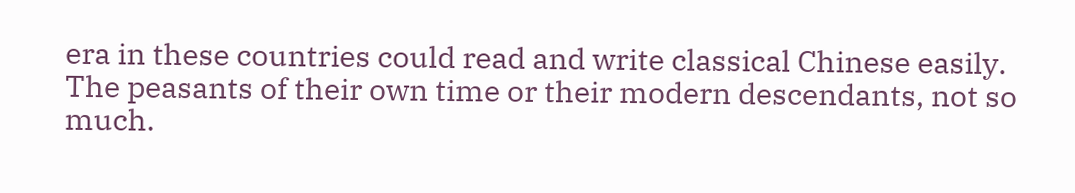era in these countries could read and write classical Chinese easily. The peasants of their own time or their modern descendants, not so much.